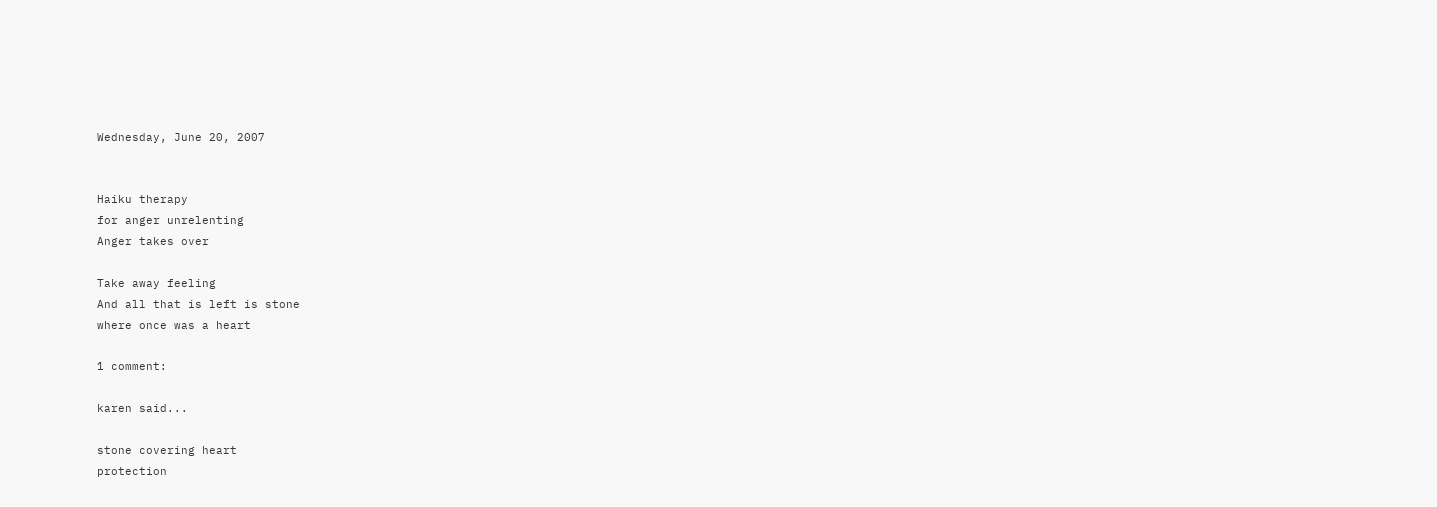Wednesday, June 20, 2007


Haiku therapy
for anger unrelenting
Anger takes over

Take away feeling
And all that is left is stone
where once was a heart

1 comment:

karen said...

stone covering heart
protection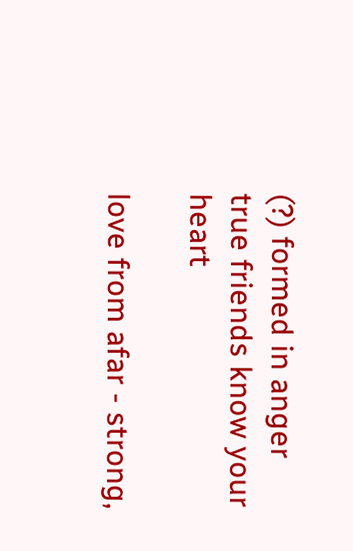(?) formed in anger
true friends know your heart

love from afar - strong,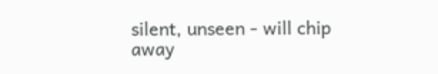silent, unseen - will chip away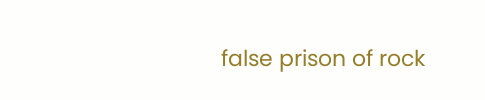false prison of rock